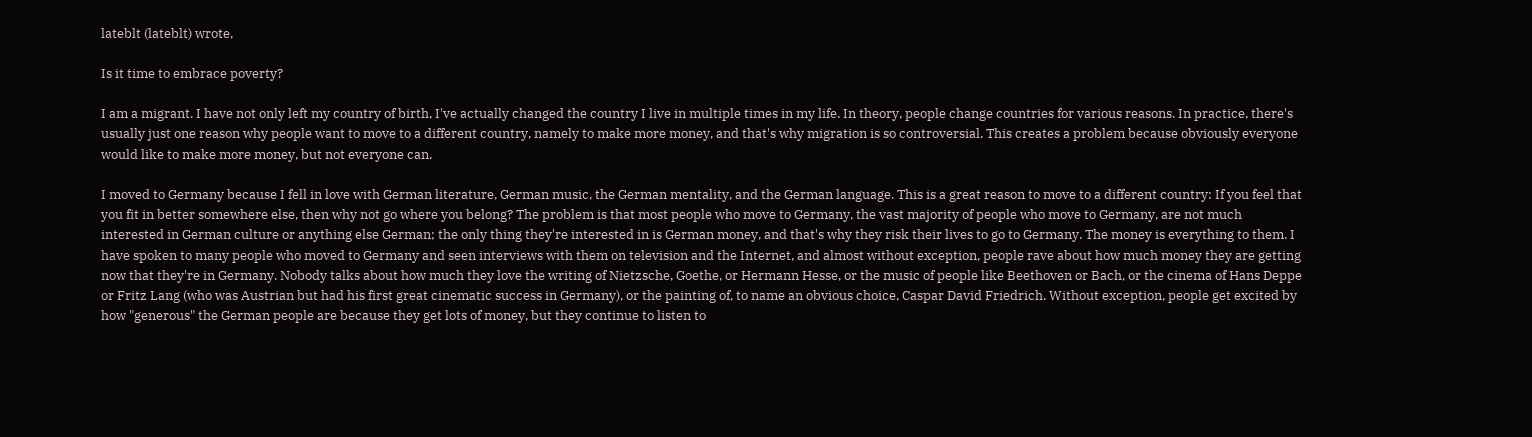lateblt (lateblt) wrote,

Is it time to embrace poverty?

I am a migrant. I have not only left my country of birth, I've actually changed the country I live in multiple times in my life. In theory, people change countries for various reasons. In practice, there's usually just one reason why people want to move to a different country, namely to make more money, and that's why migration is so controversial. This creates a problem because obviously everyone would like to make more money, but not everyone can.

I moved to Germany because I fell in love with German literature, German music, the German mentality, and the German language. This is a great reason to move to a different country: If you feel that you fit in better somewhere else, then why not go where you belong? The problem is that most people who move to Germany, the vast majority of people who move to Germany, are not much interested in German culture or anything else German; the only thing they're interested in is German money, and that's why they risk their lives to go to Germany. The money is everything to them. I have spoken to many people who moved to Germany and seen interviews with them on television and the Internet, and almost without exception, people rave about how much money they are getting now that they're in Germany. Nobody talks about how much they love the writing of Nietzsche, Goethe, or Hermann Hesse, or the music of people like Beethoven or Bach, or the cinema of Hans Deppe or Fritz Lang (who was Austrian but had his first great cinematic success in Germany), or the painting of, to name an obvious choice, Caspar David Friedrich. Without exception, people get excited by how "generous" the German people are because they get lots of money, but they continue to listen to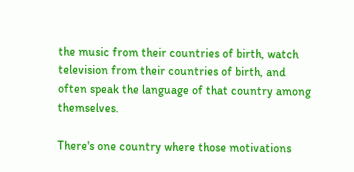the music from their countries of birth, watch television from their countries of birth, and often speak the language of that country among themselves.

There's one country where those motivations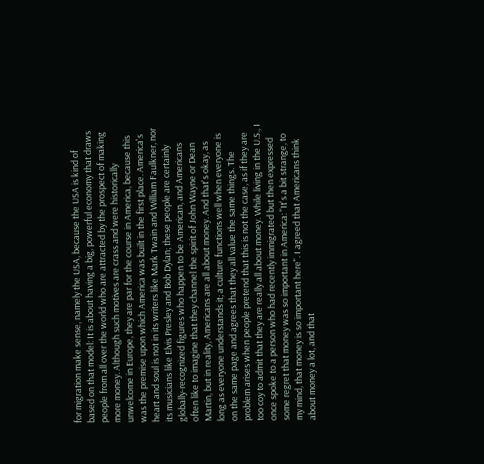for migration make sense, namely the USA, because the USA is kind of based on that model: It is about having a big, powerful economy that draws people from all over the world who are attracted by the prospect of making more money. Although such motives are crass and were historically unwelcome in Europe, they are par for the course in America, because this was the premise upon which America was built in the first place. America's heart and soul is not in its writers like Mark Twain and William Faulkner, nor its musicians like Elvis Presley and Bob Dylan; these people are certainly globally-recognized figures who happen to be American, and Americans often like to imagine that they channel the spirit of John Wayne or Dean Martin, but in reality, Americans are all about money. And that's okay, as long as everyone understands it; a culture functions well when everyone is on the same page and agrees that they all value the same things. The problem arises when people pretend that this is not the case, as if they are too coy to admit that they are really all about money. While living in the U.S., I once spoke to a person who had recently immigrated but then expressed some regret that money was so important in America: "It's a bit strange, to my mind, that money is so important here". I agreed that Americans think about money a lot, and that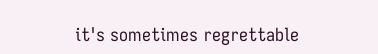it's sometimes regrettable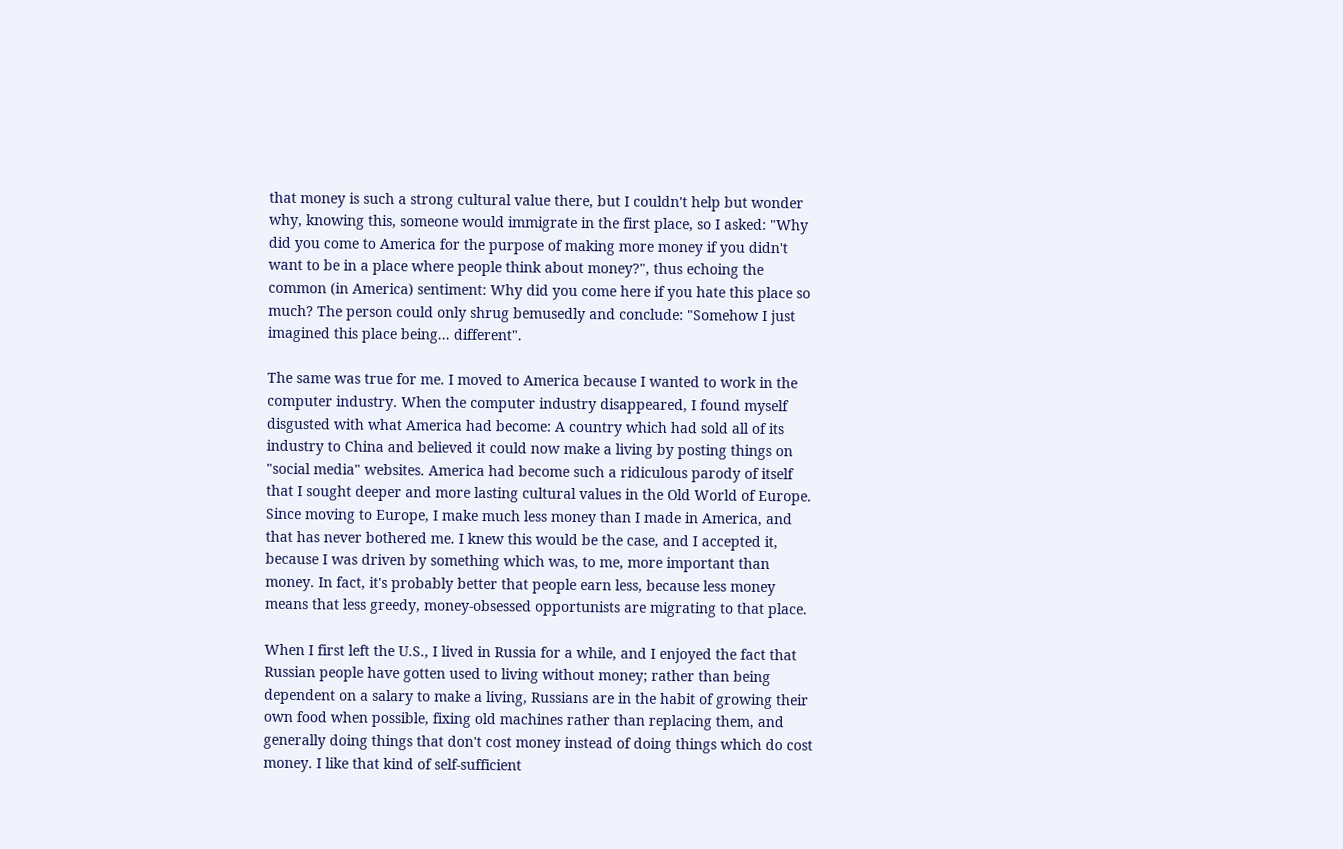that money is such a strong cultural value there, but I couldn't help but wonder why, knowing this, someone would immigrate in the first place, so I asked: "Why did you come to America for the purpose of making more money if you didn't want to be in a place where people think about money?", thus echoing the common (in America) sentiment: Why did you come here if you hate this place so much? The person could only shrug bemusedly and conclude: "Somehow I just imagined this place being... different".

The same was true for me. I moved to America because I wanted to work in the computer industry. When the computer industry disappeared, I found myself disgusted with what America had become: A country which had sold all of its industry to China and believed it could now make a living by posting things on "social media" websites. America had become such a ridiculous parody of itself that I sought deeper and more lasting cultural values in the Old World of Europe. Since moving to Europe, I make much less money than I made in America, and that has never bothered me. I knew this would be the case, and I accepted it, because I was driven by something which was, to me, more important than money. In fact, it's probably better that people earn less, because less money means that less greedy, money-obsessed opportunists are migrating to that place.

When I first left the U.S., I lived in Russia for a while, and I enjoyed the fact that Russian people have gotten used to living without money; rather than being dependent on a salary to make a living, Russians are in the habit of growing their own food when possible, fixing old machines rather than replacing them, and generally doing things that don't cost money instead of doing things which do cost money. I like that kind of self-sufficient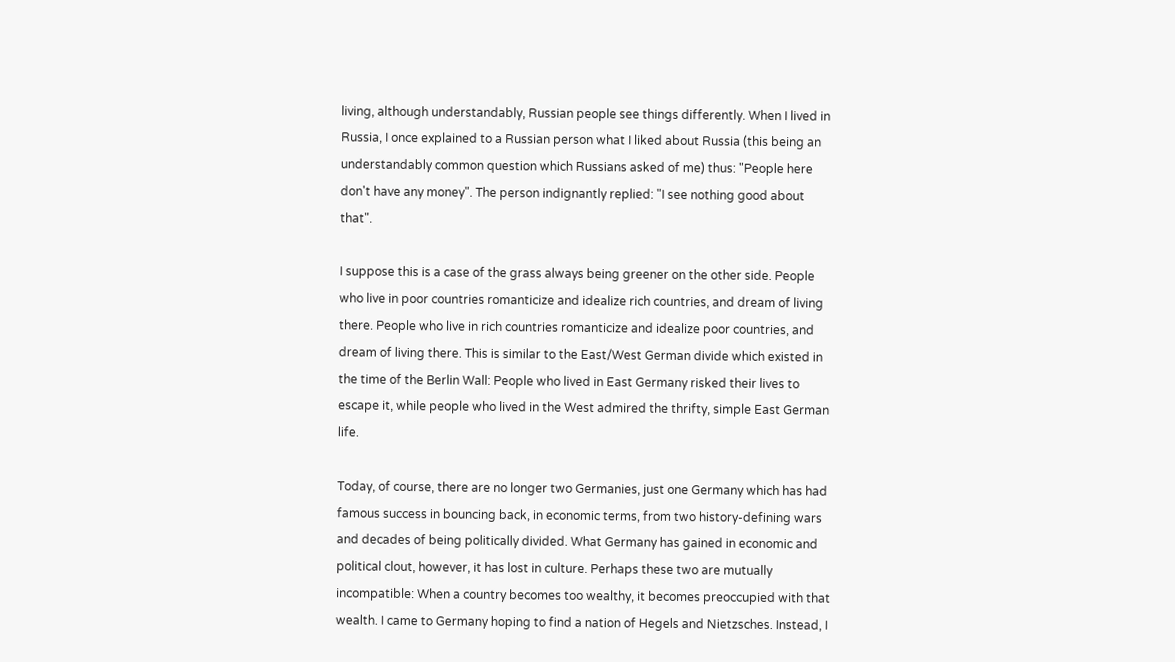living, although understandably, Russian people see things differently. When I lived in Russia, I once explained to a Russian person what I liked about Russia (this being an understandably common question which Russians asked of me) thus: "People here don't have any money". The person indignantly replied: "I see nothing good about that".

I suppose this is a case of the grass always being greener on the other side. People who live in poor countries romanticize and idealize rich countries, and dream of living there. People who live in rich countries romanticize and idealize poor countries, and dream of living there. This is similar to the East/West German divide which existed in the time of the Berlin Wall: People who lived in East Germany risked their lives to escape it, while people who lived in the West admired the thrifty, simple East German life.

Today, of course, there are no longer two Germanies, just one Germany which has had famous success in bouncing back, in economic terms, from two history-defining wars and decades of being politically divided. What Germany has gained in economic and political clout, however, it has lost in culture. Perhaps these two are mutually incompatible: When a country becomes too wealthy, it becomes preoccupied with that wealth. I came to Germany hoping to find a nation of Hegels and Nietzsches. Instead, I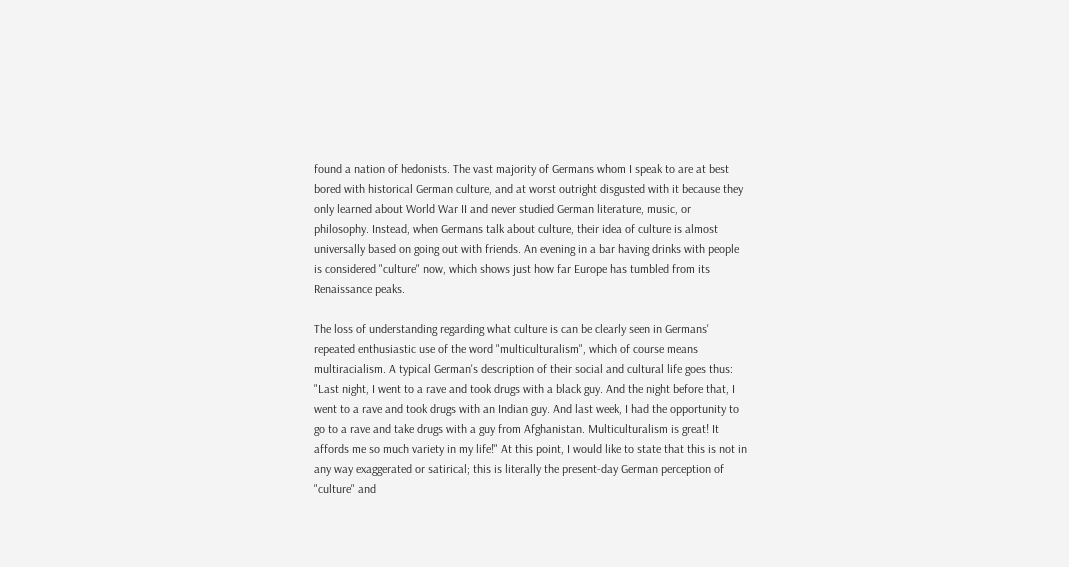found a nation of hedonists. The vast majority of Germans whom I speak to are at best bored with historical German culture, and at worst outright disgusted with it because they only learned about World War II and never studied German literature, music, or philosophy. Instead, when Germans talk about culture, their idea of culture is almost universally based on going out with friends. An evening in a bar having drinks with people is considered "culture" now, which shows just how far Europe has tumbled from its Renaissance peaks.

The loss of understanding regarding what culture is can be clearly seen in Germans' repeated enthusiastic use of the word "multiculturalism", which of course means multiracialism. A typical German's description of their social and cultural life goes thus: "Last night, I went to a rave and took drugs with a black guy. And the night before that, I went to a rave and took drugs with an Indian guy. And last week, I had the opportunity to go to a rave and take drugs with a guy from Afghanistan. Multiculturalism is great! It affords me so much variety in my life!" At this point, I would like to state that this is not in any way exaggerated or satirical; this is literally the present-day German perception of "culture" and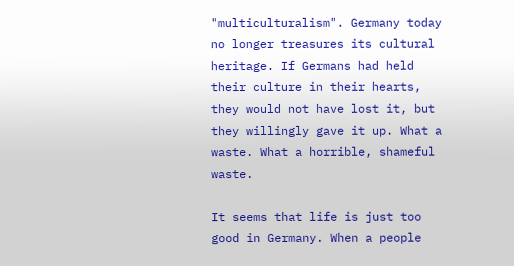"multiculturalism". Germany today no longer treasures its cultural heritage. If Germans had held their culture in their hearts, they would not have lost it, but they willingly gave it up. What a waste. What a horrible, shameful waste.

It seems that life is just too good in Germany. When a people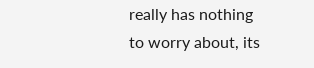really has nothing to worry about, its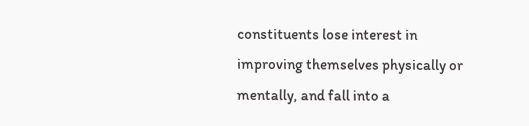constituents lose interest in improving themselves physically or mentally, and fall into a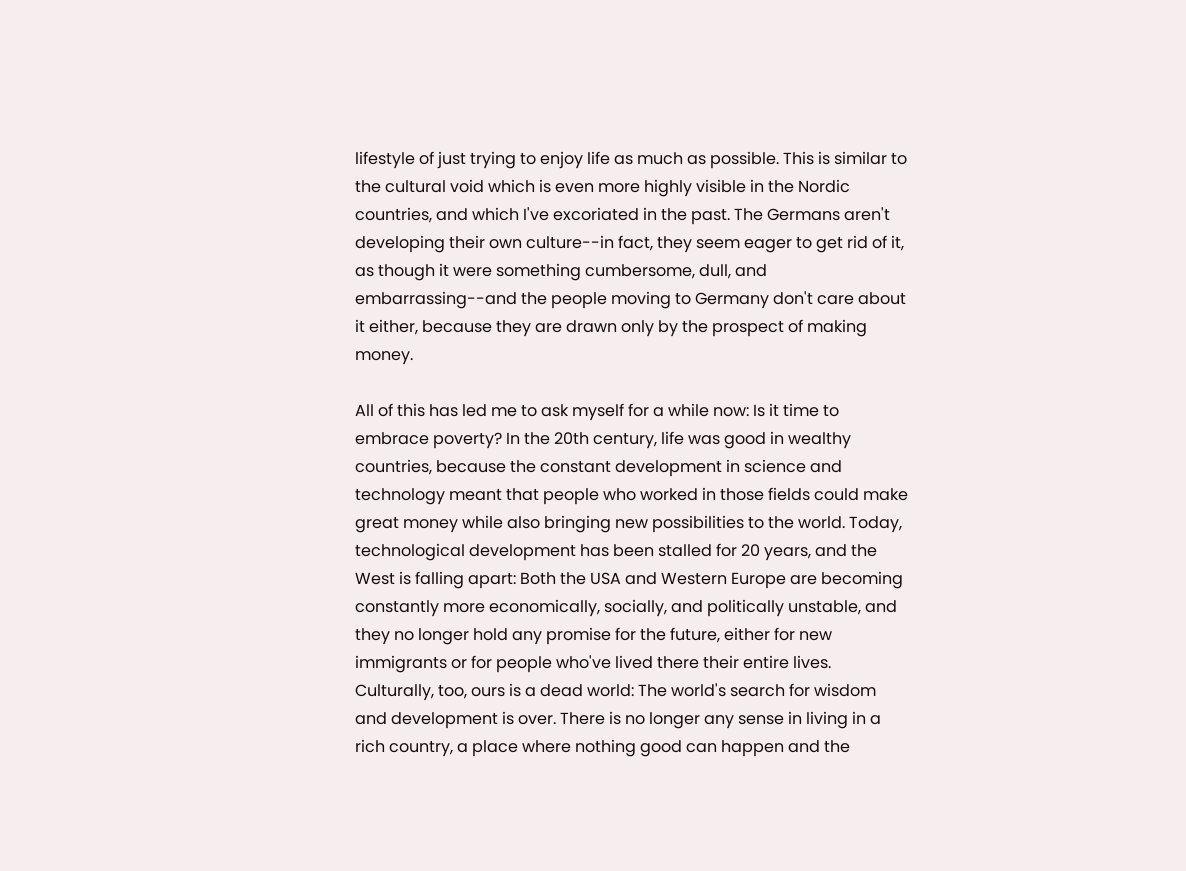lifestyle of just trying to enjoy life as much as possible. This is similar to the cultural void which is even more highly visible in the Nordic countries, and which I've excoriated in the past. The Germans aren't developing their own culture--in fact, they seem eager to get rid of it, as though it were something cumbersome, dull, and embarrassing--and the people moving to Germany don't care about it either, because they are drawn only by the prospect of making money.

All of this has led me to ask myself for a while now: Is it time to embrace poverty? In the 20th century, life was good in wealthy countries, because the constant development in science and technology meant that people who worked in those fields could make great money while also bringing new possibilities to the world. Today, technological development has been stalled for 20 years, and the West is falling apart: Both the USA and Western Europe are becoming constantly more economically, socially, and politically unstable, and they no longer hold any promise for the future, either for new immigrants or for people who've lived there their entire lives. Culturally, too, ours is a dead world: The world's search for wisdom and development is over. There is no longer any sense in living in a rich country, a place where nothing good can happen and the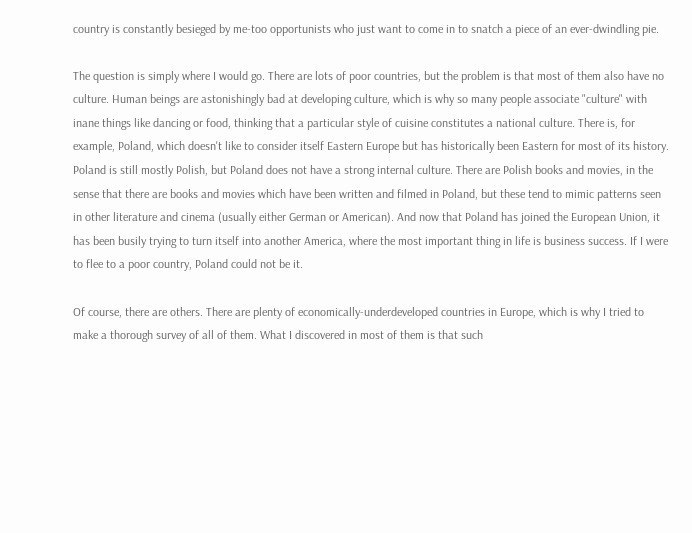country is constantly besieged by me-too opportunists who just want to come in to snatch a piece of an ever-dwindling pie.

The question is simply where I would go. There are lots of poor countries, but the problem is that most of them also have no culture. Human beings are astonishingly bad at developing culture, which is why so many people associate "culture" with inane things like dancing or food, thinking that a particular style of cuisine constitutes a national culture. There is, for example, Poland, which doesn't like to consider itself Eastern Europe but has historically been Eastern for most of its history. Poland is still mostly Polish, but Poland does not have a strong internal culture. There are Polish books and movies, in the sense that there are books and movies which have been written and filmed in Poland, but these tend to mimic patterns seen in other literature and cinema (usually either German or American). And now that Poland has joined the European Union, it has been busily trying to turn itself into another America, where the most important thing in life is business success. If I were to flee to a poor country, Poland could not be it.

Of course, there are others. There are plenty of economically-underdeveloped countries in Europe, which is why I tried to make a thorough survey of all of them. What I discovered in most of them is that such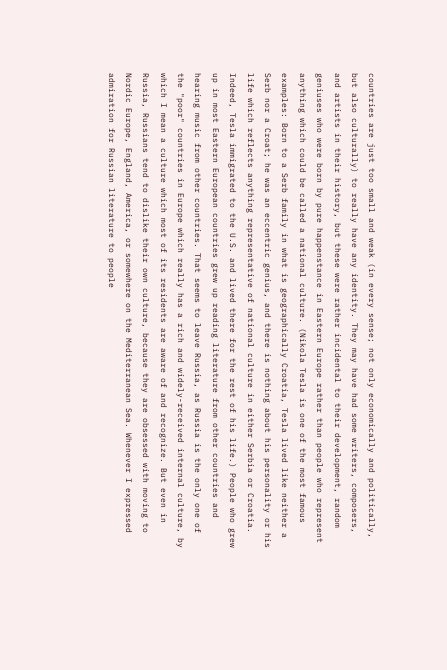countries are just too small and weak (in every sense; not only economically and politically, but also culturally) to really have any identity. They may have had some writers, composers, and artists in their history, but these were rather incidental to their development, random geniuses who were born by pure happenstance in Eastern Europe rather than people who represent anything which could be called a national culture. (Nikola Tesla is one of the most famous examples: Born to a Serb family in what is geographically Croatia, Tesla lived like neither a Serb nor a Croat; he was an eccentric genius, and there is nothing about his personality or his life which reflects anything representative of national culture in either Serbia or Croatia. Indeed, Tesla immigrated to the U.S. and lived there for the rest of his life.) People who grew up in most Eastern European countries grew up reading literature from other countries and hearing music from other countries. That seems to leave Russia, as Russia is the only one of the "poor" countries in Europe which really has a rich and widely-received internal culture, by which I mean a culture which most of its residents are aware of and recognize. But even in Russia, Russians tend to dislike their own culture, because they are obsessed with moving to Nordic Europe, England, America, or somewhere on the Mediterranean Sea. Whenever I expressed admiration for Russian literature to people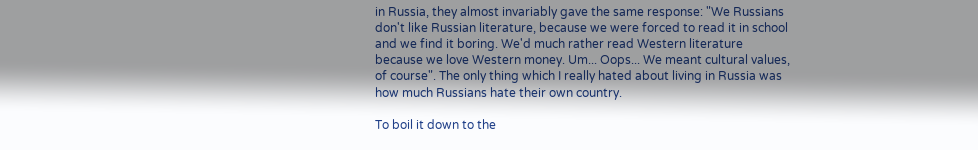in Russia, they almost invariably gave the same response: "We Russians don't like Russian literature, because we were forced to read it in school and we find it boring. We'd much rather read Western literature because we love Western money. Um... Oops... We meant cultural values, of course". The only thing which I really hated about living in Russia was how much Russians hate their own country.

To boil it down to the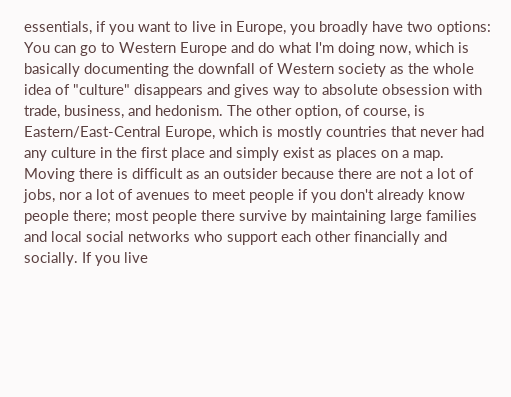essentials, if you want to live in Europe, you broadly have two options: You can go to Western Europe and do what I'm doing now, which is basically documenting the downfall of Western society as the whole idea of "culture" disappears and gives way to absolute obsession with trade, business, and hedonism. The other option, of course, is Eastern/East-Central Europe, which is mostly countries that never had any culture in the first place and simply exist as places on a map. Moving there is difficult as an outsider because there are not a lot of jobs, nor a lot of avenues to meet people if you don't already know people there; most people there survive by maintaining large families and local social networks who support each other financially and socially. If you live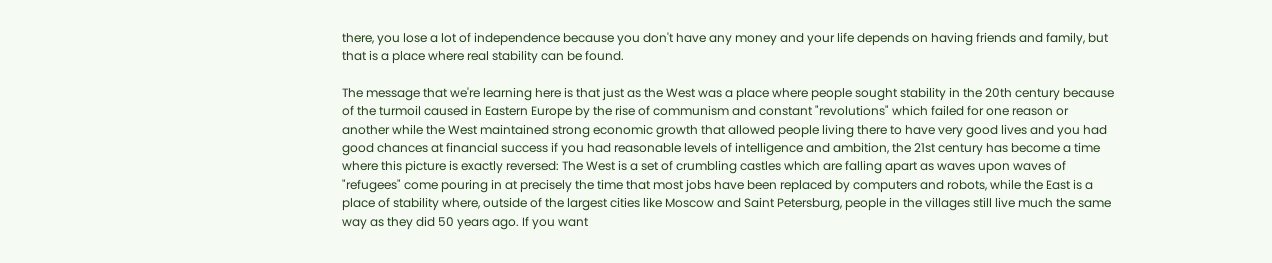there, you lose a lot of independence because you don't have any money and your life depends on having friends and family, but that is a place where real stability can be found.

The message that we're learning here is that just as the West was a place where people sought stability in the 20th century because of the turmoil caused in Eastern Europe by the rise of communism and constant "revolutions" which failed for one reason or another while the West maintained strong economic growth that allowed people living there to have very good lives and you had good chances at financial success if you had reasonable levels of intelligence and ambition, the 21st century has become a time where this picture is exactly reversed: The West is a set of crumbling castles which are falling apart as waves upon waves of "refugees" come pouring in at precisely the time that most jobs have been replaced by computers and robots, while the East is a place of stability where, outside of the largest cities like Moscow and Saint Petersburg, people in the villages still live much the same way as they did 50 years ago. If you want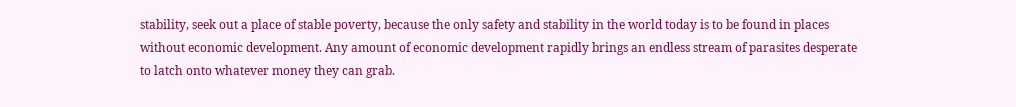stability, seek out a place of stable poverty, because the only safety and stability in the world today is to be found in places without economic development. Any amount of economic development rapidly brings an endless stream of parasites desperate to latch onto whatever money they can grab.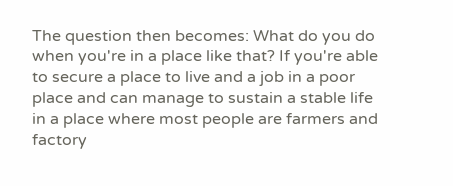The question then becomes: What do you do when you're in a place like that? If you're able to secure a place to live and a job in a poor place and can manage to sustain a stable life in a place where most people are farmers and factory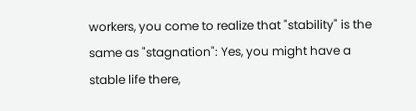workers, you come to realize that "stability" is the same as "stagnation": Yes, you might have a stable life there,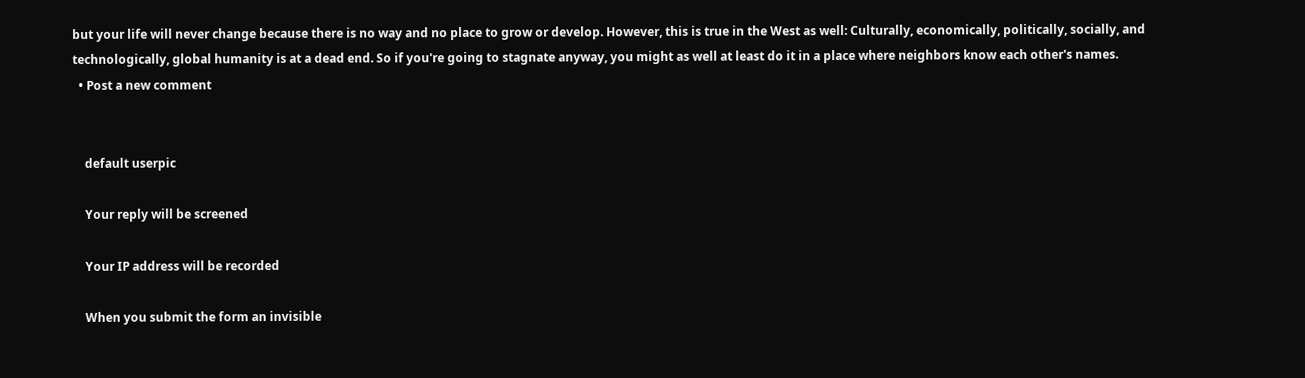but your life will never change because there is no way and no place to grow or develop. However, this is true in the West as well: Culturally, economically, politically, socially, and technologically, global humanity is at a dead end. So if you're going to stagnate anyway, you might as well at least do it in a place where neighbors know each other's names.
  • Post a new comment


    default userpic

    Your reply will be screened

    Your IP address will be recorded

    When you submit the form an invisible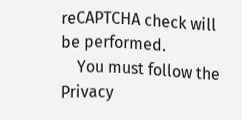reCAPTCHA check will be performed.
    You must follow the Privacy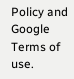Policy and Google Terms of use.